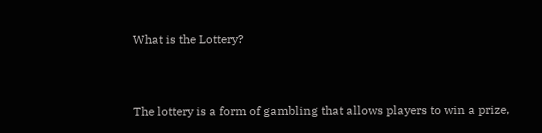What is the Lottery?


The lottery is a form of gambling that allows players to win a prize,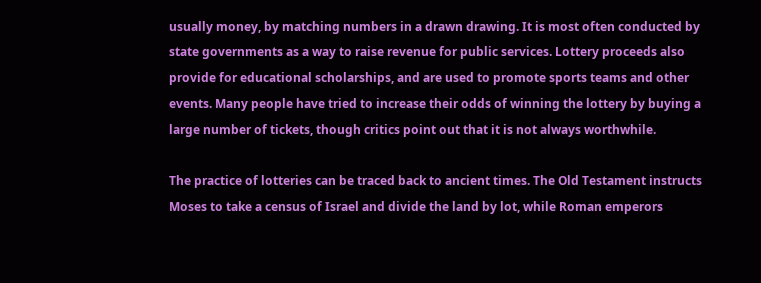usually money, by matching numbers in a drawn drawing. It is most often conducted by state governments as a way to raise revenue for public services. Lottery proceeds also provide for educational scholarships, and are used to promote sports teams and other events. Many people have tried to increase their odds of winning the lottery by buying a large number of tickets, though critics point out that it is not always worthwhile.

The practice of lotteries can be traced back to ancient times. The Old Testament instructs Moses to take a census of Israel and divide the land by lot, while Roman emperors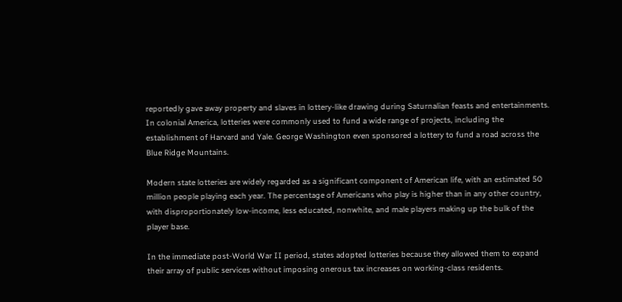reportedly gave away property and slaves in lottery-like drawing during Saturnalian feasts and entertainments. In colonial America, lotteries were commonly used to fund a wide range of projects, including the establishment of Harvard and Yale. George Washington even sponsored a lottery to fund a road across the Blue Ridge Mountains.

Modern state lotteries are widely regarded as a significant component of American life, with an estimated 50 million people playing each year. The percentage of Americans who play is higher than in any other country, with disproportionately low-income, less educated, nonwhite, and male players making up the bulk of the player base.

In the immediate post-World War II period, states adopted lotteries because they allowed them to expand their array of public services without imposing onerous tax increases on working-class residents.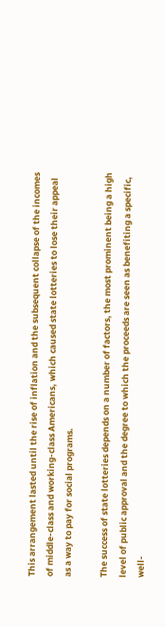This arrangement lasted until the rise of inflation and the subsequent collapse of the incomes of middle-class and working-class Americans, which caused state lotteries to lose their appeal as a way to pay for social programs.

The success of state lotteries depends on a number of factors, the most prominent being a high level of public approval and the degree to which the proceeds are seen as benefiting a specific, well-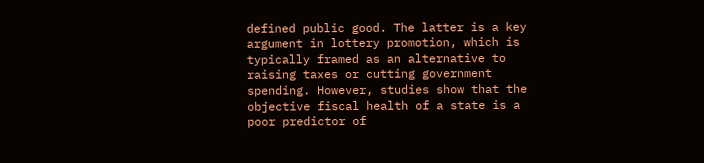defined public good. The latter is a key argument in lottery promotion, which is typically framed as an alternative to raising taxes or cutting government spending. However, studies show that the objective fiscal health of a state is a poor predictor of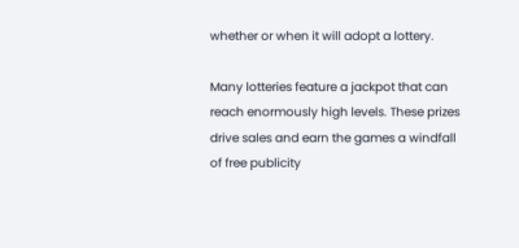whether or when it will adopt a lottery.

Many lotteries feature a jackpot that can reach enormously high levels. These prizes drive sales and earn the games a windfall of free publicity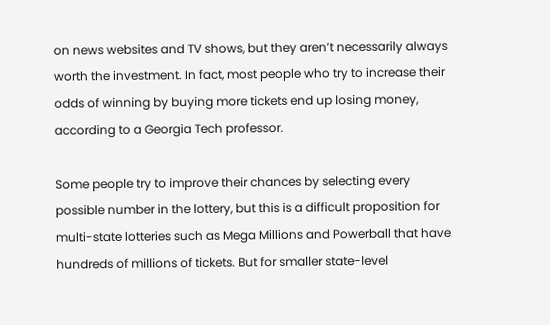on news websites and TV shows, but they aren’t necessarily always worth the investment. In fact, most people who try to increase their odds of winning by buying more tickets end up losing money, according to a Georgia Tech professor.

Some people try to improve their chances by selecting every possible number in the lottery, but this is a difficult proposition for multi-state lotteries such as Mega Millions and Powerball that have hundreds of millions of tickets. But for smaller state-level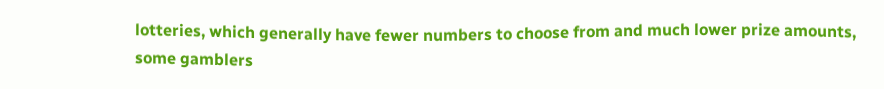lotteries, which generally have fewer numbers to choose from and much lower prize amounts, some gamblers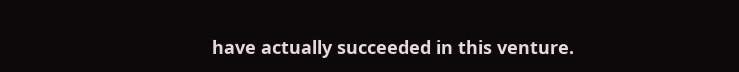have actually succeeded in this venture.